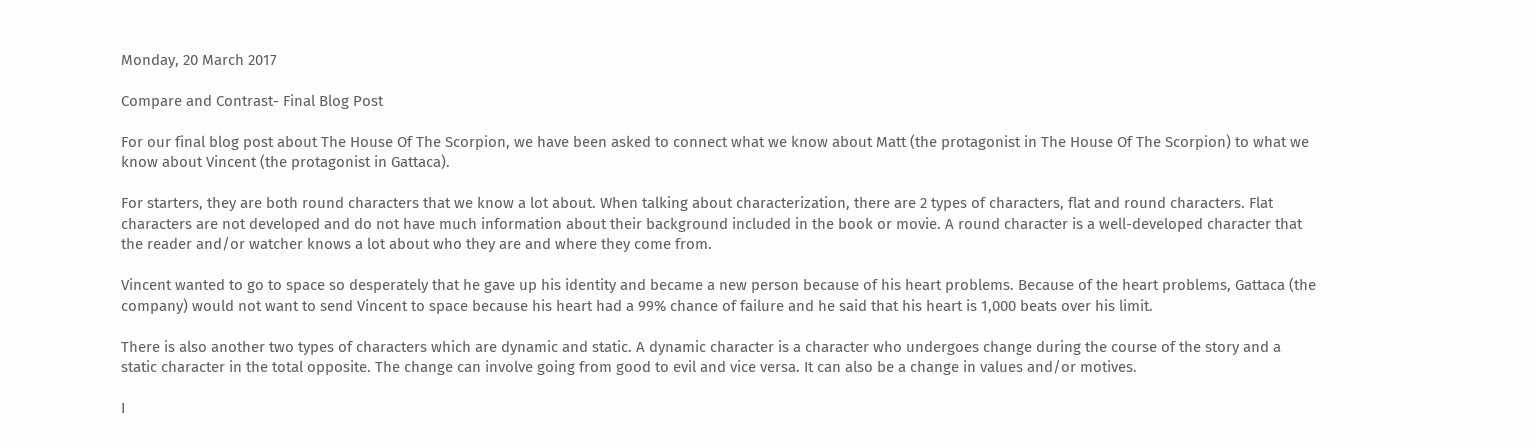Monday, 20 March 2017

Compare and Contrast- Final Blog Post

For our final blog post about The House Of The Scorpion, we have been asked to connect what we know about Matt (the protagonist in The House Of The Scorpion) to what we know about Vincent (the protagonist in Gattaca).

For starters, they are both round characters that we know a lot about. When talking about characterization, there are 2 types of characters, flat and round characters. Flat characters are not developed and do not have much information about their background included in the book or movie. A round character is a well-developed character that the reader and/or watcher knows a lot about who they are and where they come from.

Vincent wanted to go to space so desperately that he gave up his identity and became a new person because of his heart problems. Because of the heart problems, Gattaca (the company) would not want to send Vincent to space because his heart had a 99% chance of failure and he said that his heart is 1,000 beats over his limit.

There is also another two types of characters which are dynamic and static. A dynamic character is a character who undergoes change during the course of the story and a static character in the total opposite. The change can involve going from good to evil and vice versa. It can also be a change in values and/or motives.

I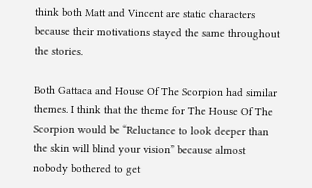think both Matt and Vincent are static characters because their motivations stayed the same throughout the stories.

Both Gattaca and House Of The Scorpion had similar themes. I think that the theme for The House Of The Scorpion would be “Reluctance to look deeper than the skin will blind your vision” because almost nobody bothered to get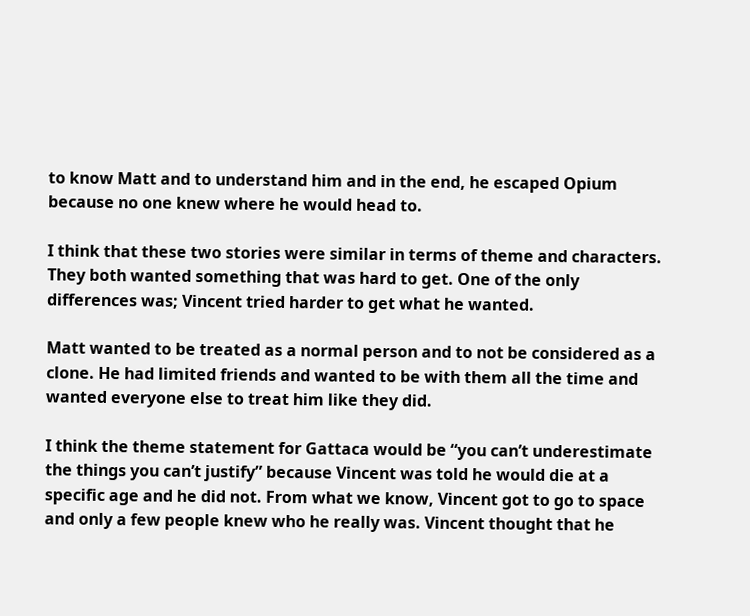to know Matt and to understand him and in the end, he escaped Opium because no one knew where he would head to.

I think that these two stories were similar in terms of theme and characters. They both wanted something that was hard to get. One of the only differences was; Vincent tried harder to get what he wanted.

Matt wanted to be treated as a normal person and to not be considered as a clone. He had limited friends and wanted to be with them all the time and wanted everyone else to treat him like they did.

I think the theme statement for Gattaca would be “you can’t underestimate the things you can’t justify” because Vincent was told he would die at a specific age and he did not. From what we know, Vincent got to go to space and only a few people knew who he really was. Vincent thought that he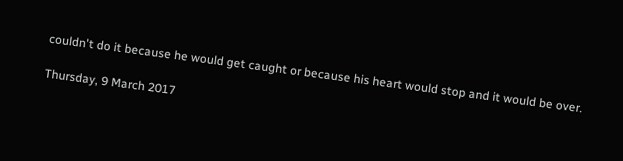couldn't do it because he would get caught or because his heart would stop and it would be over.

Thursday, 9 March 2017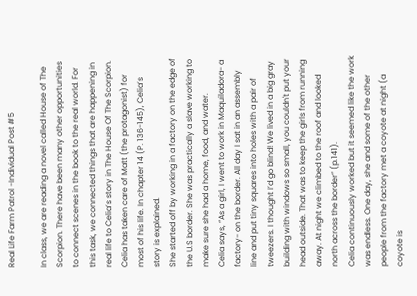Real Life Farm Patrol -Individual Post #5

In class, we are reading a novel called House of The Scorpion. There have been many other opportunities to connect scenes in the book to the real world. For this task, we connected things that are happening in real life to Celia’s story in The House Of The Scorpion.
Celia has taken care of Matt (the protagonist) for most of his life. In chapter 14 (P. 136-145), Celia’s story is explained.
She started off by working in a factory on the edge of the U.S border. She was practically a slave working to make sure she had a home, food, and water.
Celia says, “As a girl, I went to work in Maquiladora- a factory- on the border. All day I sat in an assembly line and put tiny squares into holes with a pair of tweezers. I thought I’d go blind! We lived in a big gray building with windows so small, you couldn't put your head outside. That was to keep the girls from running away. At night we climbed to the roof and looked north across the border” (p.141).
Celia continuously worked but it seemed like the work was endless. One day, she and some of the other people from the factory met a coyote at night (a coyote is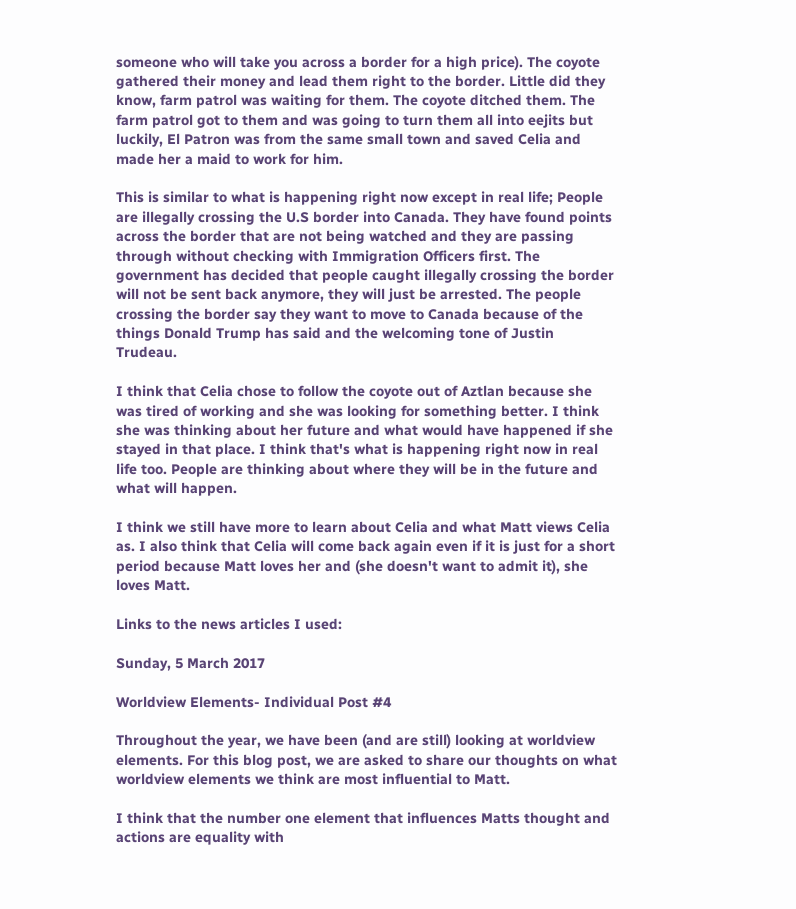someone who will take you across a border for a high price). The coyote gathered their money and lead them right to the border. Little did they know, farm patrol was waiting for them. The coyote ditched them. The farm patrol got to them and was going to turn them all into eejits but luckily, El Patron was from the same small town and saved Celia and made her a maid to work for him.

This is similar to what is happening right now except in real life; People are illegally crossing the U.S border into Canada. They have found points across the border that are not being watched and they are passing through without checking with Immigration Officers first. The government has decided that people caught illegally crossing the border will not be sent back anymore, they will just be arrested. The people crossing the border say they want to move to Canada because of the things Donald Trump has said and the welcoming tone of Justin Trudeau.

I think that Celia chose to follow the coyote out of Aztlan because she was tired of working and she was looking for something better. I think she was thinking about her future and what would have happened if she stayed in that place. I think that's what is happening right now in real life too. People are thinking about where they will be in the future and what will happen.

I think we still have more to learn about Celia and what Matt views Celia as. I also think that Celia will come back again even if it is just for a short period because Matt loves her and (she doesn't want to admit it), she loves Matt.

Links to the news articles I used:

Sunday, 5 March 2017

Worldview Elements- Individual Post #4

Throughout the year, we have been (and are still) looking at worldview elements. For this blog post, we are asked to share our thoughts on what worldview elements we think are most influential to Matt.

I think that the number one element that influences Matts thought and actions are equality with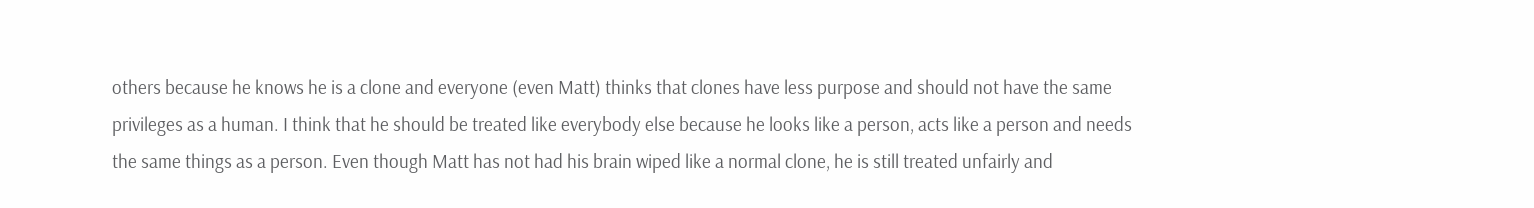others because he knows he is a clone and everyone (even Matt) thinks that clones have less purpose and should not have the same privileges as a human. I think that he should be treated like everybody else because he looks like a person, acts like a person and needs the same things as a person. Even though Matt has not had his brain wiped like a normal clone, he is still treated unfairly and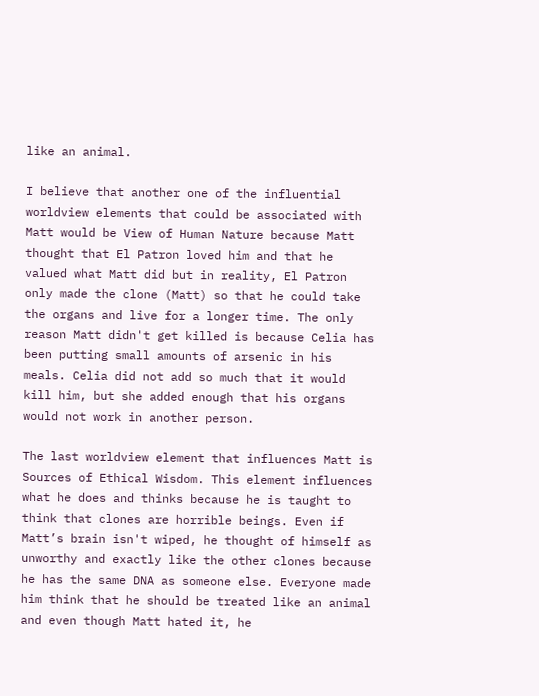like an animal.

I believe that another one of the influential worldview elements that could be associated with Matt would be View of Human Nature because Matt thought that El Patron loved him and that he valued what Matt did but in reality, El Patron only made the clone (Matt) so that he could take the organs and live for a longer time. The only reason Matt didn't get killed is because Celia has been putting small amounts of arsenic in his meals. Celia did not add so much that it would kill him, but she added enough that his organs would not work in another person.

The last worldview element that influences Matt is Sources of Ethical Wisdom. This element influences what he does and thinks because he is taught to think that clones are horrible beings. Even if Matt’s brain isn't wiped, he thought of himself as unworthy and exactly like the other clones because he has the same DNA as someone else. Everyone made him think that he should be treated like an animal and even though Matt hated it, he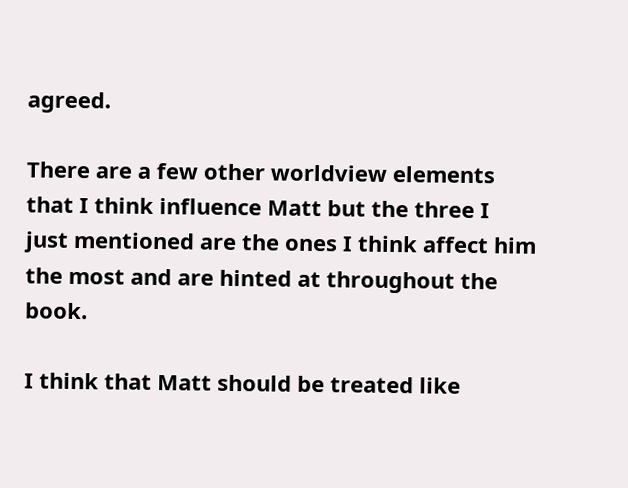agreed.

There are a few other worldview elements that I think influence Matt but the three I just mentioned are the ones I think affect him the most and are hinted at throughout the book.

I think that Matt should be treated like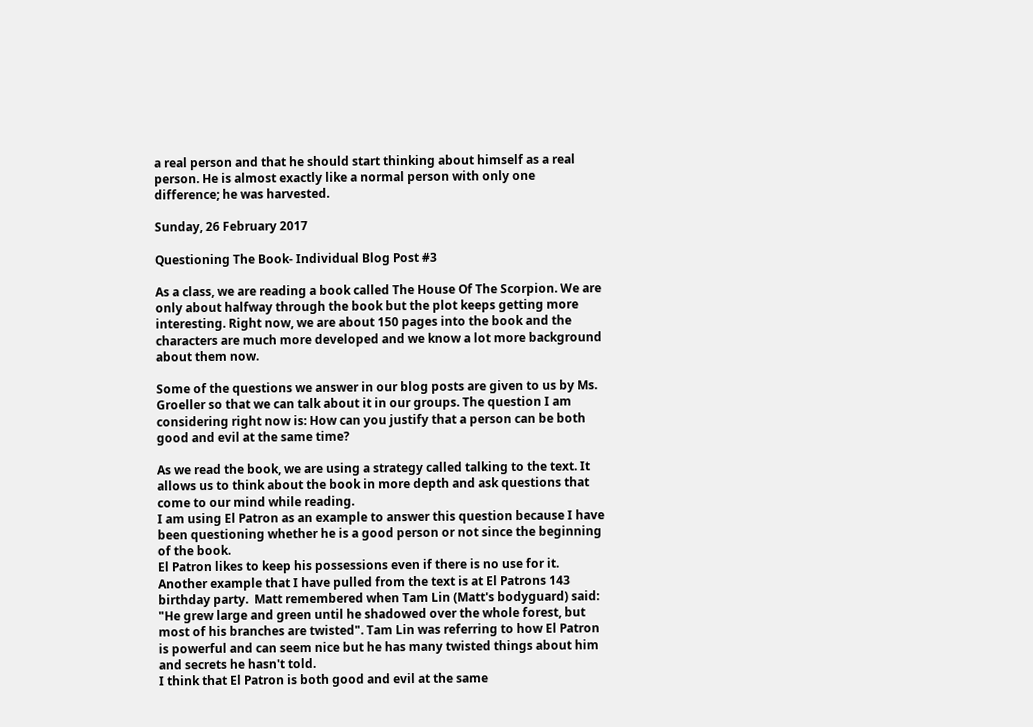a real person and that he should start thinking about himself as a real person. He is almost exactly like a normal person with only one difference; he was harvested.

Sunday, 26 February 2017

Questioning The Book- Individual Blog Post #3

As a class, we are reading a book called The House Of The Scorpion. We are only about halfway through the book but the plot keeps getting more interesting. Right now, we are about 150 pages into the book and the characters are much more developed and we know a lot more background about them now.

Some of the questions we answer in our blog posts are given to us by Ms. Groeller so that we can talk about it in our groups. The question I am considering right now is: How can you justify that a person can be both good and evil at the same time?

As we read the book, we are using a strategy called talking to the text. It allows us to think about the book in more depth and ask questions that come to our mind while reading.
I am using El Patron as an example to answer this question because I have been questioning whether he is a good person or not since the beginning of the book.
El Patron likes to keep his possessions even if there is no use for it. Another example that I have pulled from the text is at El Patrons 143 birthday party.  Matt remembered when Tam Lin (Matt's bodyguard) said: "He grew large and green until he shadowed over the whole forest, but most of his branches are twisted". Tam Lin was referring to how El Patron is powerful and can seem nice but he has many twisted things about him and secrets he hasn't told.
I think that El Patron is both good and evil at the same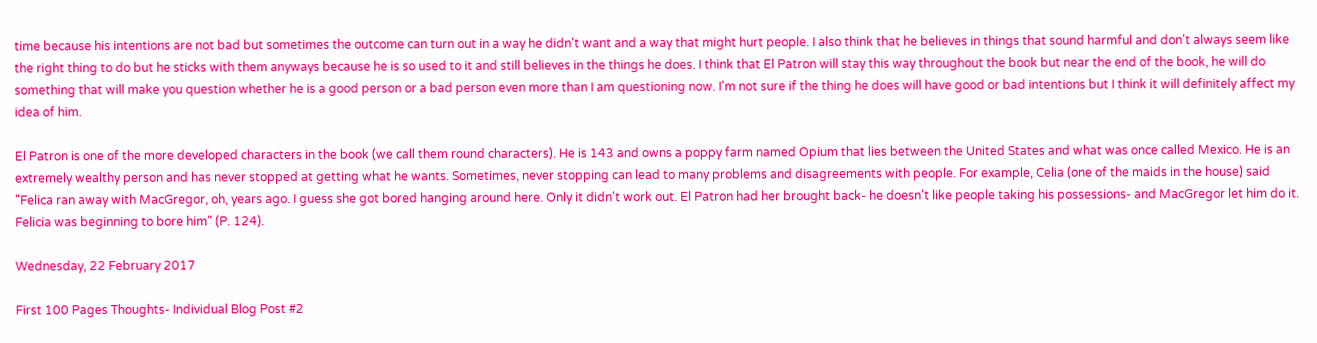time because his intentions are not bad but sometimes the outcome can turn out in a way he didn't want and a way that might hurt people. I also think that he believes in things that sound harmful and don't always seem like the right thing to do but he sticks with them anyways because he is so used to it and still believes in the things he does. I think that El Patron will stay this way throughout the book but near the end of the book, he will do something that will make you question whether he is a good person or a bad person even more than I am questioning now. I'm not sure if the thing he does will have good or bad intentions but I think it will definitely affect my idea of him.

El Patron is one of the more developed characters in the book (we call them round characters). He is 143 and owns a poppy farm named Opium that lies between the United States and what was once called Mexico. He is an extremely wealthy person and has never stopped at getting what he wants. Sometimes, never stopping can lead to many problems and disagreements with people. For example, Celia (one of the maids in the house) said
"Felica ran away with MacGregor, oh, years ago. I guess she got bored hanging around here. Only it didn't work out. El Patron had her brought back- he doesn't like people taking his possessions- and MacGregor let him do it. Felicia was beginning to bore him" (P. 124).

Wednesday, 22 February 2017

First 100 Pages Thoughts- Individual Blog Post #2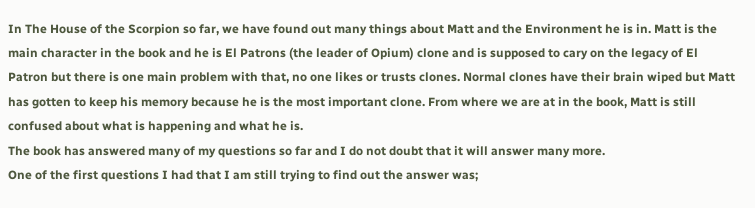In The House of the Scorpion so far, we have found out many things about Matt and the Environment he is in. Matt is the main character in the book and he is El Patrons (the leader of Opium) clone and is supposed to cary on the legacy of El Patron but there is one main problem with that, no one likes or trusts clones. Normal clones have their brain wiped but Matt has gotten to keep his memory because he is the most important clone. From where we are at in the book, Matt is still confused about what is happening and what he is.
The book has answered many of my questions so far and I do not doubt that it will answer many more.
One of the first questions I had that I am still trying to find out the answer was;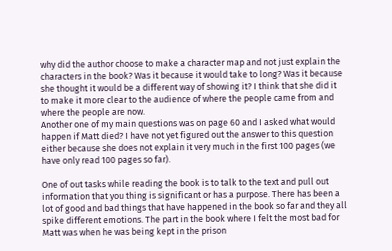why did the author choose to make a character map and not just explain the characters in the book? Was it because it would take to long? Was it because she thought it would be a different way of showing it? I think that she did it to make it more clear to the audience of where the people came from and where the people are now.
Another one of my main questions was on page 60 and I asked what would happen if Matt died? I have not yet figured out the answer to this question either because she does not explain it very much in the first 100 pages (we have only read 100 pages so far).

One of out tasks while reading the book is to talk to the text and pull out information that you thing is significant or has a purpose. There has been a lot of good and bad things that have happened in the book so far and they all spike different emotions. The part in the book where I felt the most bad for Matt was when he was being kept in the prison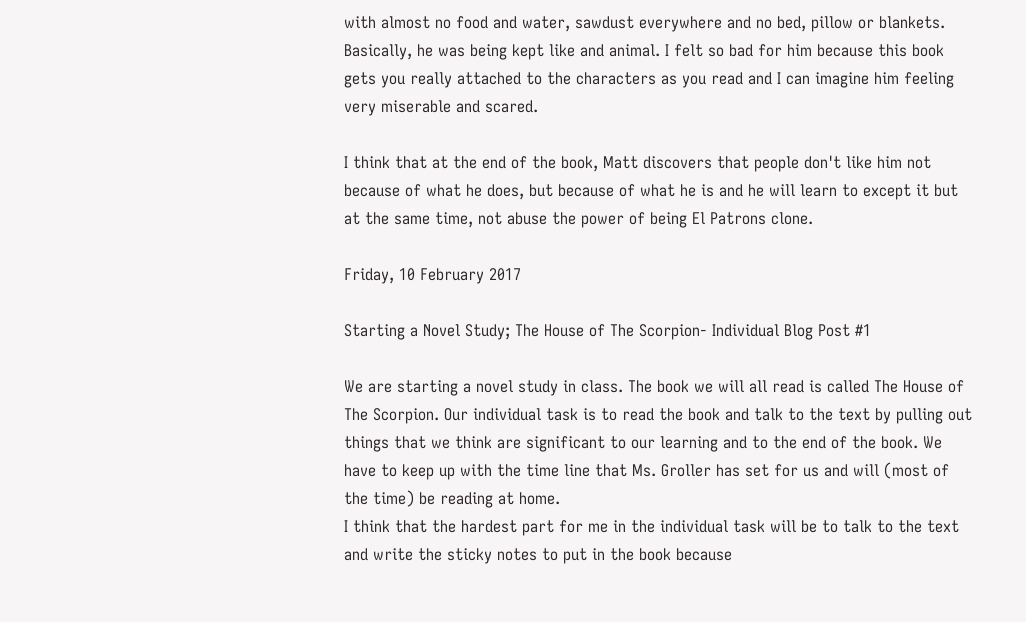with almost no food and water, sawdust everywhere and no bed, pillow or blankets. Basically, he was being kept like and animal. I felt so bad for him because this book gets you really attached to the characters as you read and I can imagine him feeling very miserable and scared.

I think that at the end of the book, Matt discovers that people don't like him not because of what he does, but because of what he is and he will learn to except it but at the same time, not abuse the power of being El Patrons clone.

Friday, 10 February 2017

Starting a Novel Study; The House of The Scorpion- Individual Blog Post #1

We are starting a novel study in class. The book we will all read is called The House of The Scorpion. Our individual task is to read the book and talk to the text by pulling out things that we think are significant to our learning and to the end of the book. We have to keep up with the time line that Ms. Groller has set for us and will (most of the time) be reading at home.
I think that the hardest part for me in the individual task will be to talk to the text and write the sticky notes to put in the book because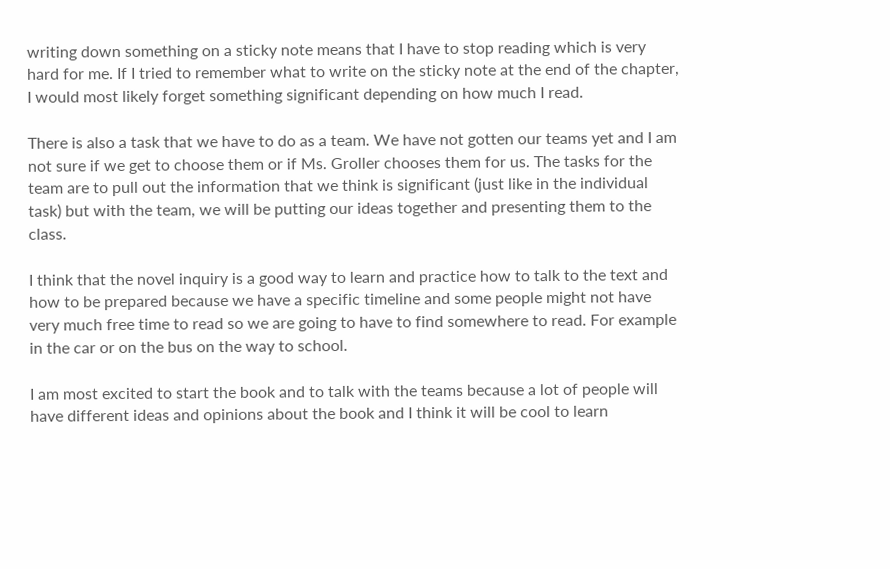writing down something on a sticky note means that I have to stop reading which is very hard for me. If I tried to remember what to write on the sticky note at the end of the chapter, I would most likely forget something significant depending on how much I read.

There is also a task that we have to do as a team. We have not gotten our teams yet and I am not sure if we get to choose them or if Ms. Groller chooses them for us. The tasks for the team are to pull out the information that we think is significant (just like in the individual task) but with the team, we will be putting our ideas together and presenting them to the class.

I think that the novel inquiry is a good way to learn and practice how to talk to the text and how to be prepared because we have a specific timeline and some people might not have very much free time to read so we are going to have to find somewhere to read. For example in the car or on the bus on the way to school.

I am most excited to start the book and to talk with the teams because a lot of people will have different ideas and opinions about the book and I think it will be cool to learn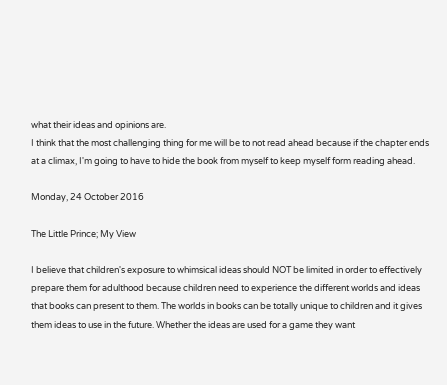what their ideas and opinions are.
I think that the most challenging thing for me will be to not read ahead because if the chapter ends at a climax, I'm going to have to hide the book from myself to keep myself form reading ahead.

Monday, 24 October 2016

The Little Prince; My View

I believe that children's exposure to whimsical ideas should NOT be limited in order to effectively prepare them for adulthood because children need to experience the different worlds and ideas that books can present to them. The worlds in books can be totally unique to children and it gives them ideas to use in the future. Whether the ideas are used for a game they want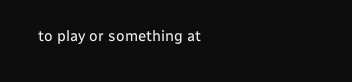to play or something at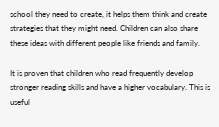school they need to create, it helps them think and create strategies that they might need. Children can also share these ideas with different people like friends and family.

It is proven that children who read frequently develop stronger reading skills and have a higher vocabulary. This is useful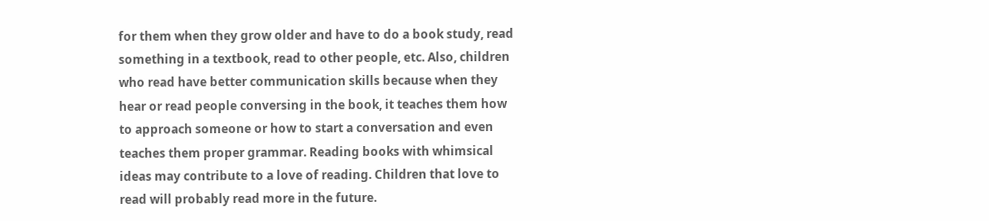for them when they grow older and have to do a book study, read something in a textbook, read to other people, etc. Also, children who read have better communication skills because when they hear or read people conversing in the book, it teaches them how to approach someone or how to start a conversation and even teaches them proper grammar. Reading books with whimsical ideas may contribute to a love of reading. Children that love to read will probably read more in the future.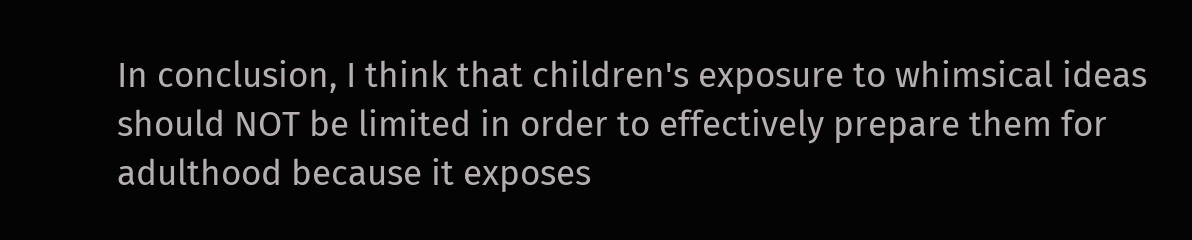In conclusion, I think that children's exposure to whimsical ideas should NOT be limited in order to effectively prepare them for adulthood because it exposes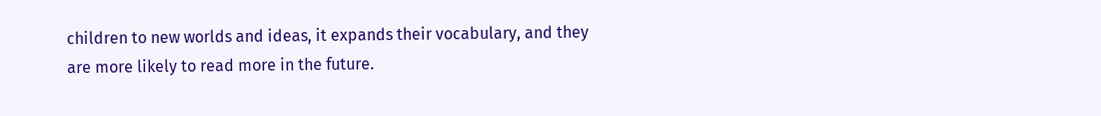children to new worlds and ideas, it expands their vocabulary, and they are more likely to read more in the future.